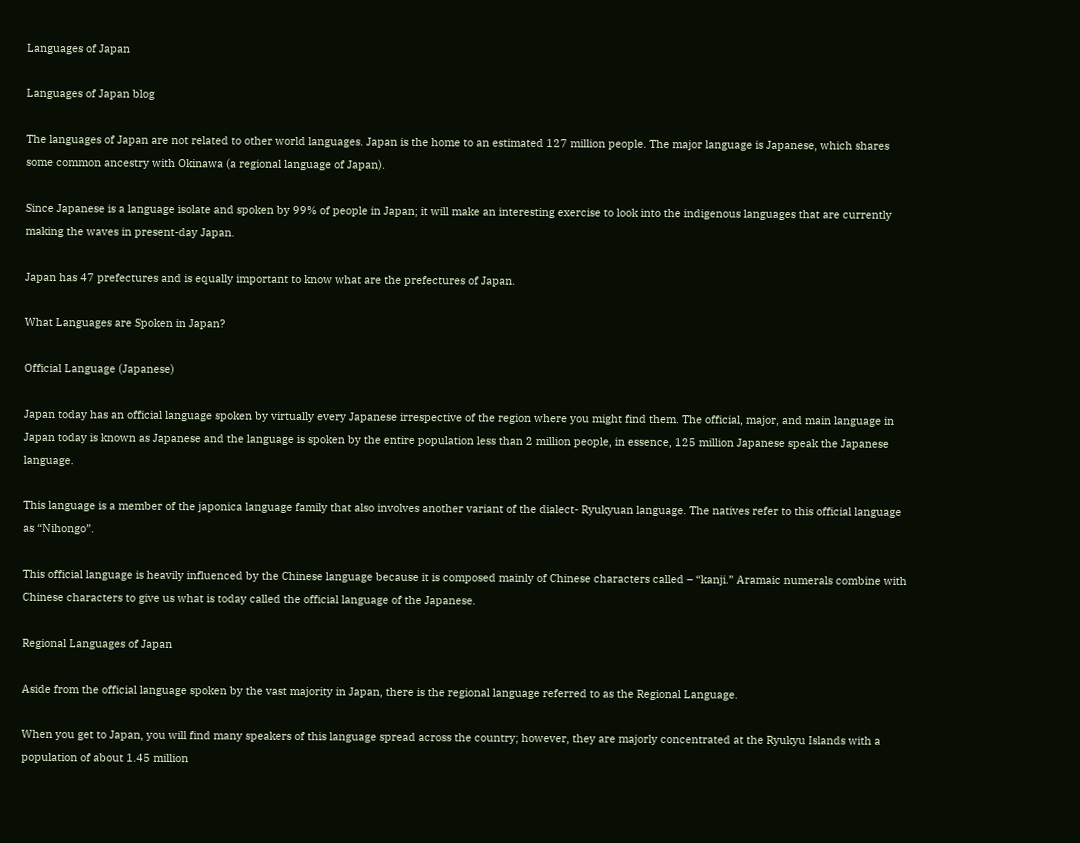Languages of Japan

Languages of Japan blog

The languages of Japan are not related to other world languages. Japan is the home to an estimated 127 million people. The major language is Japanese, which shares some common ancestry with Okinawa (a regional language of Japan).

Since Japanese is a language isolate and spoken by 99% of people in Japan; it will make an interesting exercise to look into the indigenous languages that are currently making the waves in present-day Japan.

Japan has 47 prefectures and is equally important to know what are the prefectures of Japan.

What Languages are Spoken in Japan?

Official Language (Japanese)

Japan today has an official language spoken by virtually every Japanese irrespective of the region where you might find them. The official, major, and main language in Japan today is known as Japanese and the language is spoken by the entire population less than 2 million people, in essence, 125 million Japanese speak the Japanese language.

This language is a member of the japonica language family that also involves another variant of the dialect- Ryukyuan language. The natives refer to this official language as “Nihongo”.

This official language is heavily influenced by the Chinese language because it is composed mainly of Chinese characters called – “kanji.” Aramaic numerals combine with Chinese characters to give us what is today called the official language of the Japanese.

Regional Languages of Japan

Aside from the official language spoken by the vast majority in Japan, there is the regional language referred to as the Regional Language.

When you get to Japan, you will find many speakers of this language spread across the country; however, they are majorly concentrated at the Ryukyu Islands with a population of about 1.45 million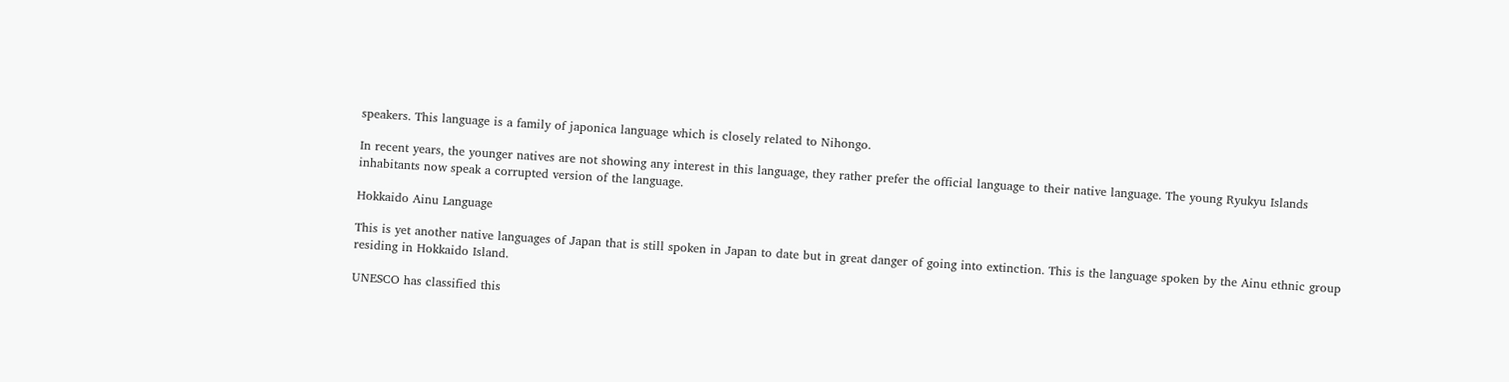speakers. This language is a family of japonica language which is closely related to Nihongo.

In recent years, the younger natives are not showing any interest in this language, they rather prefer the official language to their native language. The young Ryukyu Islands inhabitants now speak a corrupted version of the language.

Hokkaido Ainu Language

This is yet another native languages of Japan that is still spoken in Japan to date but in great danger of going into extinction. This is the language spoken by the Ainu ethnic group residing in Hokkaido Island.

UNESCO has classified this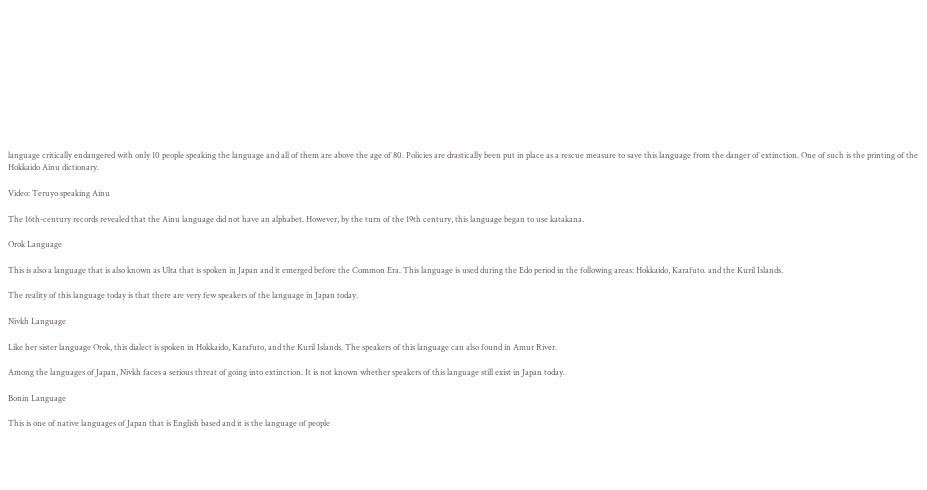language critically endangered with only 10 people speaking the language and all of them are above the age of 80. Policies are drastically been put in place as a rescue measure to save this language from the danger of extinction. One of such is the printing of the Hokkaido Ainu dictionary.

Video: Teruyo speaking Ainu

The 16th-century records revealed that the Ainu language did not have an alphabet. However, by the turn of the 19th century, this language began to use katakana.

Orok Language

This is also a language that is also known as Ulta that is spoken in Japan and it emerged before the Common Era. This language is used during the Edo period in the following areas: Hokkaido, Karafuto. and the Kuril Islands.

The reality of this language today is that there are very few speakers of the language in Japan today.

Nivkh Language

Like her sister language Orok, this dialect is spoken in Hokkaido, Karafuto, and the Kuril Islands. The speakers of this language can also found in Amur River.

Among the languages of Japan, Nivkh faces a serious threat of going into extinction. It is not known whether speakers of this language still exist in Japan today.

Bonin Language

This is one of native languages of Japan that is English based and it is the language of people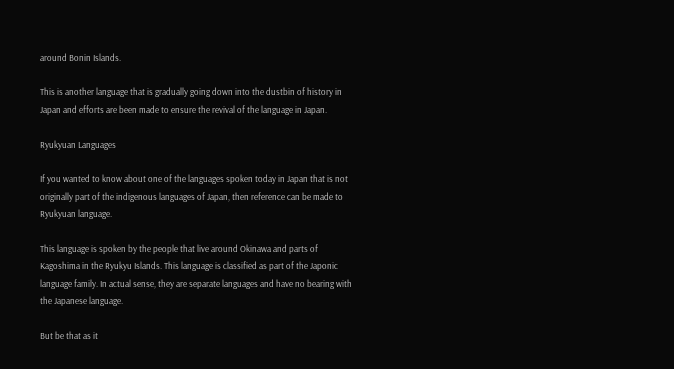around Bonin Islands.

This is another language that is gradually going down into the dustbin of history in Japan and efforts are been made to ensure the revival of the language in Japan.

Ryukyuan Languages

If you wanted to know about one of the languages spoken today in Japan that is not originally part of the indigenous languages of Japan, then reference can be made to Ryukyuan language.

This language is spoken by the people that live around Okinawa and parts of Kagoshima in the Ryukyu Islands. This language is classified as part of the Japonic language family. In actual sense, they are separate languages and have no bearing with the Japanese language.

But be that as it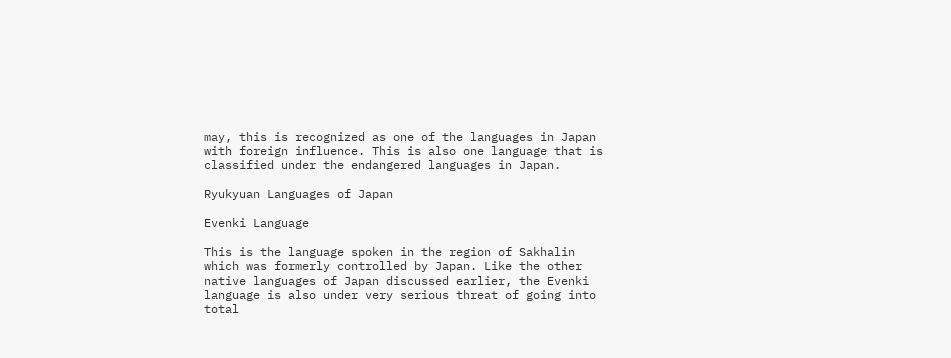may, this is recognized as one of the languages in Japan with foreign influence. This is also one language that is classified under the endangered languages in Japan.

Ryukyuan Languages of Japan

Evenki Language

This is the language spoken in the region of Sakhalin which was formerly controlled by Japan. Like the other native languages of Japan discussed earlier, the Evenki language is also under very serious threat of going into total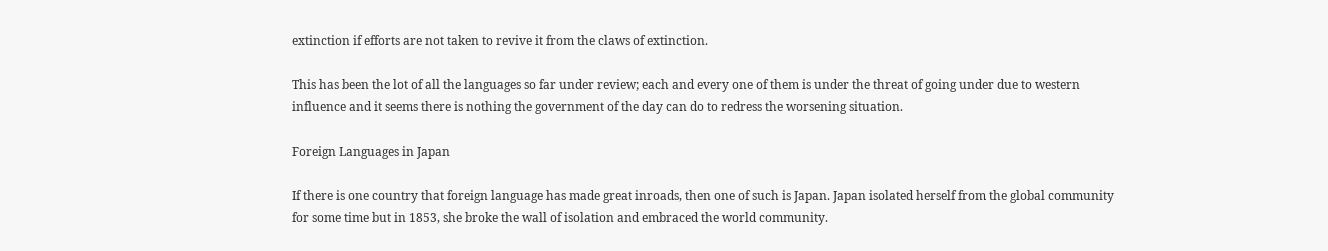extinction if efforts are not taken to revive it from the claws of extinction.

This has been the lot of all the languages so far under review; each and every one of them is under the threat of going under due to western influence and it seems there is nothing the government of the day can do to redress the worsening situation.

Foreign Languages in Japan

If there is one country that foreign language has made great inroads, then one of such is Japan. Japan isolated herself from the global community for some time but in 1853, she broke the wall of isolation and embraced the world community.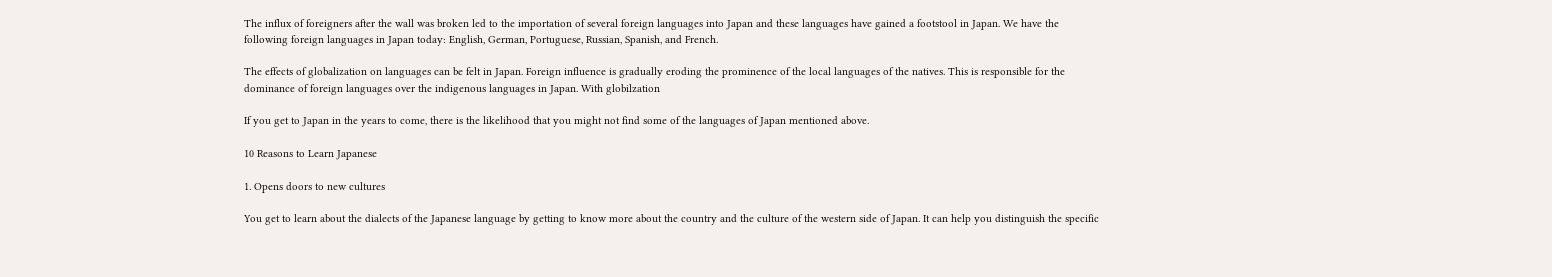The influx of foreigners after the wall was broken led to the importation of several foreign languages into Japan and these languages have gained a footstool in Japan. We have the following foreign languages in Japan today: English, German, Portuguese, Russian, Spanish, and French.

The effects of globalization on languages can be felt in Japan. Foreign influence is gradually eroding the prominence of the local languages of the natives. This is responsible for the dominance of foreign languages over the indigenous languages in Japan. With globilzation

If you get to Japan in the years to come, there is the likelihood that you might not find some of the languages of Japan mentioned above.

10 Reasons to Learn Japanese

1. Opens doors to new cultures

You get to learn about the dialects of the Japanese language by getting to know more about the country and the culture of the western side of Japan. It can help you distinguish the specific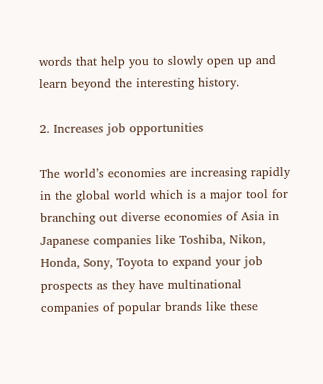words that help you to slowly open up and learn beyond the interesting history.

2. Increases job opportunities

The world’s economies are increasing rapidly in the global world which is a major tool for branching out diverse economies of Asia in Japanese companies like Toshiba, Nikon, Honda, Sony, Toyota to expand your job prospects as they have multinational companies of popular brands like these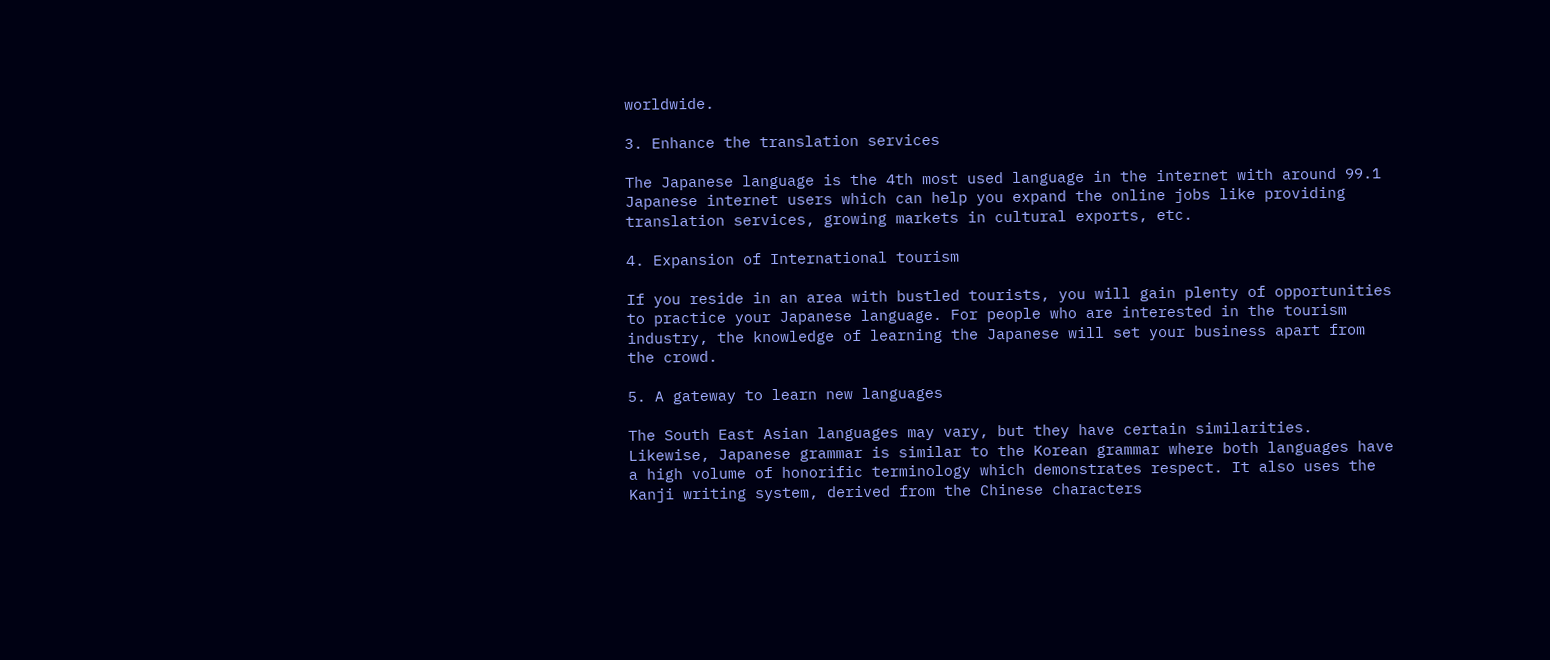worldwide.

3. Enhance the translation services

The Japanese language is the 4th most used language in the internet with around 99.1 Japanese internet users which can help you expand the online jobs like providing translation services, growing markets in cultural exports, etc.

4. Expansion of International tourism

If you reside in an area with bustled tourists, you will gain plenty of opportunities to practice your Japanese language. For people who are interested in the tourism industry, the knowledge of learning the Japanese will set your business apart from the crowd.

5. A gateway to learn new languages

The South East Asian languages may vary, but they have certain similarities. Likewise, Japanese grammar is similar to the Korean grammar where both languages have a high volume of honorific terminology which demonstrates respect. It also uses the Kanji writing system, derived from the Chinese characters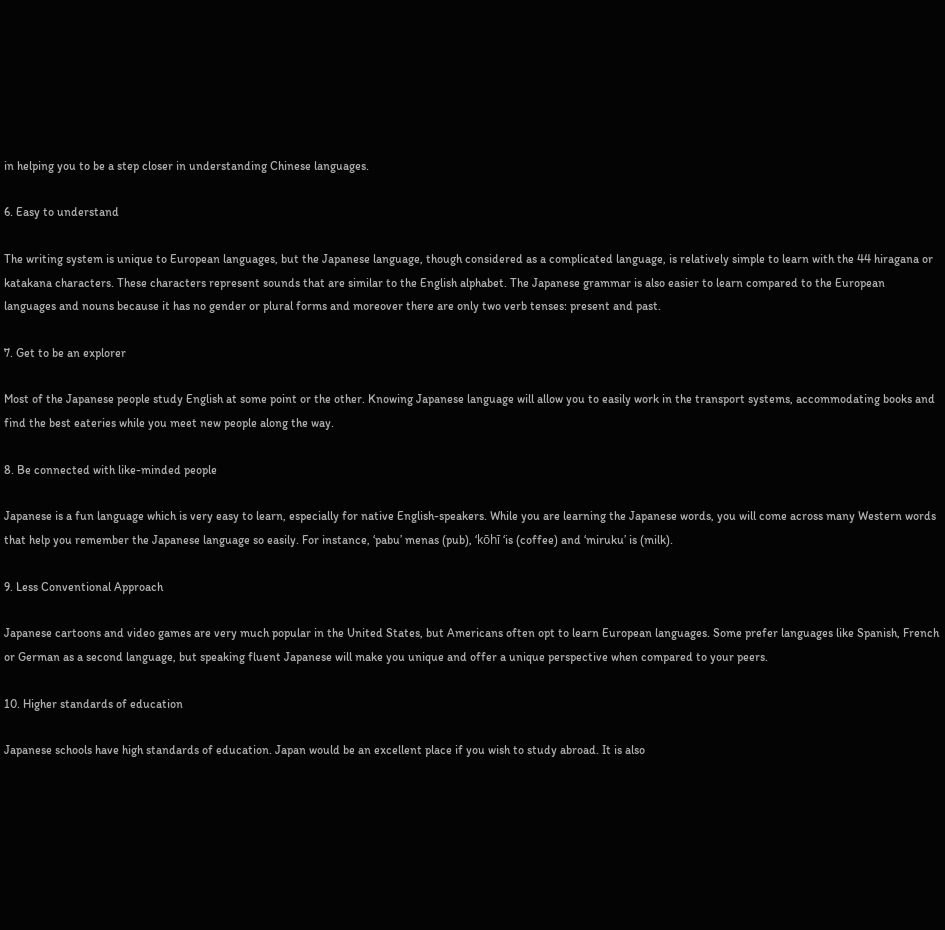in helping you to be a step closer in understanding Chinese languages.

6. Easy to understand

The writing system is unique to European languages, but the Japanese language, though considered as a complicated language, is relatively simple to learn with the 44 hiragana or katakana characters. These characters represent sounds that are similar to the English alphabet. The Japanese grammar is also easier to learn compared to the European languages and nouns because it has no gender or plural forms and moreover there are only two verb tenses: present and past.

7. Get to be an explorer

Most of the Japanese people study English at some point or the other. Knowing Japanese language will allow you to easily work in the transport systems, accommodating books and find the best eateries while you meet new people along the way.

8. Be connected with like-minded people

Japanese is a fun language which is very easy to learn, especially for native English-speakers. While you are learning the Japanese words, you will come across many Western words that help you remember the Japanese language so easily. For instance, ‘pabu’ menas (pub), ‘kōhī ‘is (coffee) and ‘miruku’ is (milk).

9. Less Conventional Approach

Japanese cartoons and video games are very much popular in the United States, but Americans often opt to learn European languages. Some prefer languages like Spanish, French or German as a second language, but speaking fluent Japanese will make you unique and offer a unique perspective when compared to your peers.

10. Higher standards of education

Japanese schools have high standards of education. Japan would be an excellent place if you wish to study abroad. It is also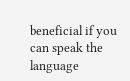beneficial if you can speak the language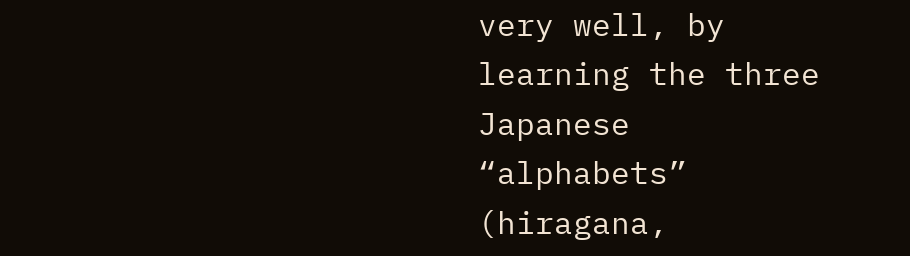very well, by learning the three Japanese “alphabets” (hiragana,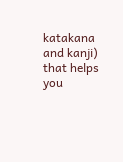katakana and kanji) that helps you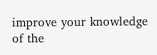improve your knowledge of the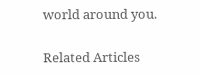world around you.

Related Articles